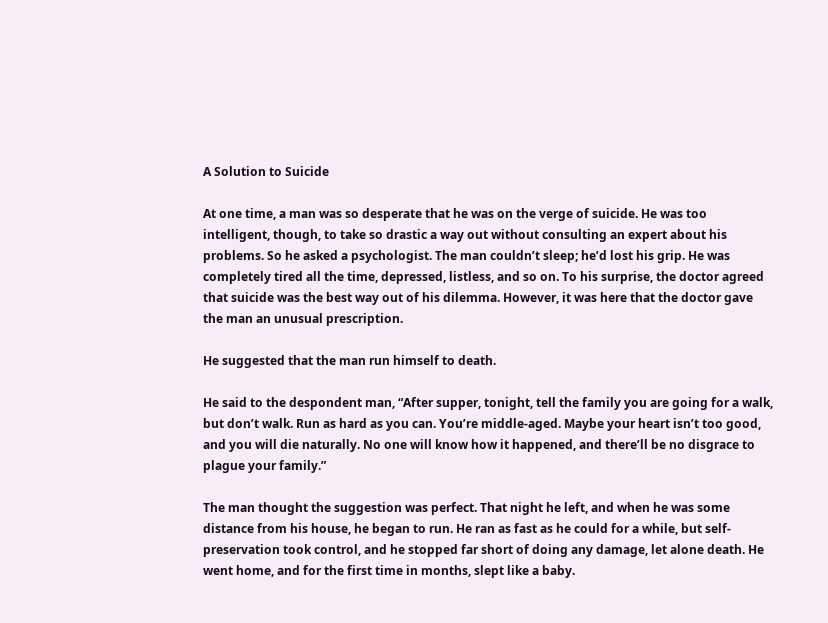A Solution to Suicide

At one time, a man was so desperate that he was on the verge of suicide. He was too intelligent, though, to take so drastic a way out without consulting an expert about his problems. So he asked a psychologist. The man couldn’t sleep; he’d lost his grip. He was completely tired all the time, depressed, listless, and so on. To his surprise, the doctor agreed that suicide was the best way out of his dilemma. However, it was here that the doctor gave the man an unusual prescription.

He suggested that the man run himself to death.

He said to the despondent man, “After supper, tonight, tell the family you are going for a walk, but don’t walk. Run as hard as you can. You’re middle-aged. Maybe your heart isn’t too good, and you will die naturally. No one will know how it happened, and there’ll be no disgrace to plague your family.”

The man thought the suggestion was perfect. That night he left, and when he was some distance from his house, he began to run. He ran as fast as he could for a while, but self-preservation took control, and he stopped far short of doing any damage, let alone death. He went home, and for the first time in months, slept like a baby.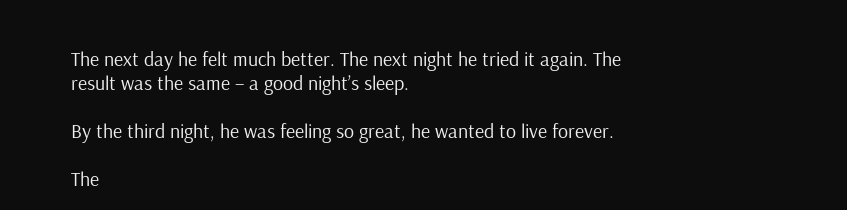The next day he felt much better. The next night he tried it again. The result was the same – a good night’s sleep.

By the third night, he was feeling so great, he wanted to live forever.

The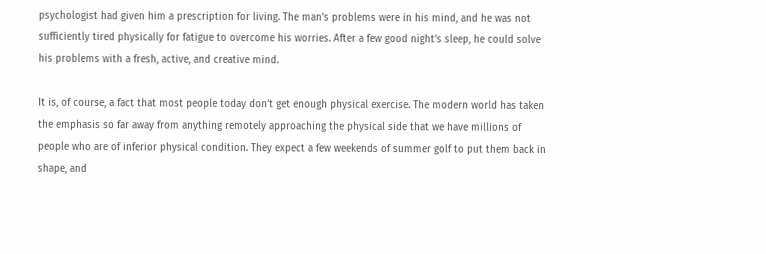psychologist had given him a prescription for living. The man’s problems were in his mind, and he was not sufficiently tired physically for fatigue to overcome his worries. After a few good night’s sleep, he could solve his problems with a fresh, active, and creative mind.

It is, of course, a fact that most people today don’t get enough physical exercise. The modern world has taken the emphasis so far away from anything remotely approaching the physical side that we have millions of people who are of inferior physical condition. They expect a few weekends of summer golf to put them back in shape, and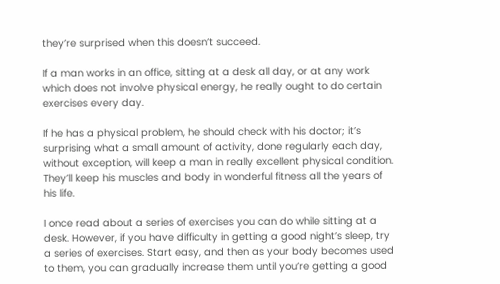they’re surprised when this doesn’t succeed.

If a man works in an office, sitting at a desk all day, or at any work which does not involve physical energy, he really ought to do certain exercises every day.

If he has a physical problem, he should check with his doctor; it’s surprising what a small amount of activity, done regularly each day, without exception, will keep a man in really excellent physical condition. They’ll keep his muscles and body in wonderful fitness all the years of his life.

I once read about a series of exercises you can do while sitting at a desk. However, if you have difficulty in getting a good night’s sleep, try a series of exercises. Start easy, and then as your body becomes used to them, you can gradually increase them until you’re getting a good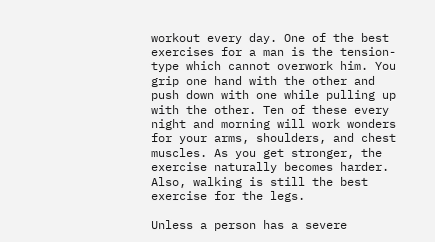workout every day. One of the best exercises for a man is the tension-type which cannot overwork him. You grip one hand with the other and push down with one while pulling up with the other. Ten of these every night and morning will work wonders for your arms, shoulders, and chest muscles. As you get stronger, the exercise naturally becomes harder. Also, walking is still the best exercise for the legs.

Unless a person has a severe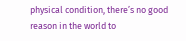physical condition, there’s no good reason in the world to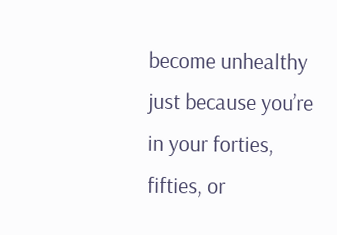become unhealthy just because you’re in your forties, fifties, or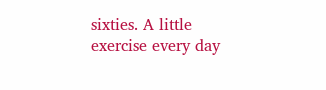sixties. A little exercise every day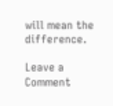will mean the difference.

Leave a Comment